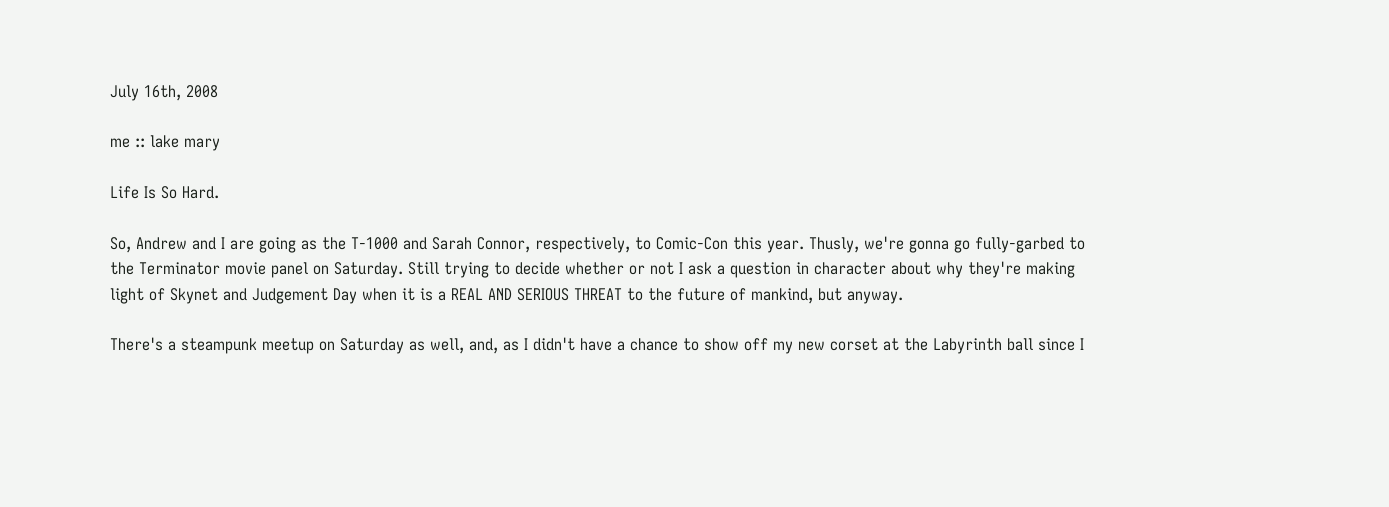July 16th, 2008

me :: lake mary

Life Is So Hard.

So, Andrew and I are going as the T-1000 and Sarah Connor, respectively, to Comic-Con this year. Thusly, we're gonna go fully-garbed to the Terminator movie panel on Saturday. Still trying to decide whether or not I ask a question in character about why they're making light of Skynet and Judgement Day when it is a REAL AND SERIOUS THREAT to the future of mankind, but anyway.

There's a steampunk meetup on Saturday as well, and, as I didn't have a chance to show off my new corset at the Labyrinth ball since I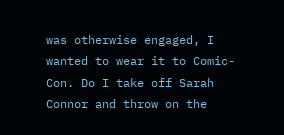was otherwise engaged, I wanted to wear it to Comic-Con. Do I take off Sarah Connor and throw on the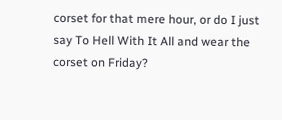corset for that mere hour, or do I just say To Hell With It All and wear the corset on Friday?